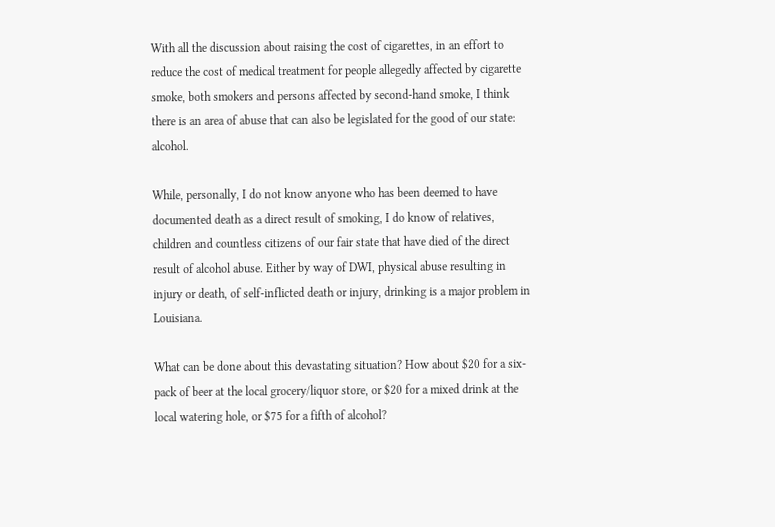With all the discussion about raising the cost of cigarettes, in an effort to reduce the cost of medical treatment for people allegedly affected by cigarette smoke, both smokers and persons affected by second-hand smoke, I think there is an area of abuse that can also be legislated for the good of our state: alcohol.

While, personally, I do not know anyone who has been deemed to have documented death as a direct result of smoking, I do know of relatives, children and countless citizens of our fair state that have died of the direct result of alcohol abuse. Either by way of DWI, physical abuse resulting in injury or death, of self-inflicted death or injury, drinking is a major problem in Louisiana.

What can be done about this devastating situation? How about $20 for a six-pack of beer at the local grocery/liquor store, or $20 for a mixed drink at the local watering hole, or $75 for a fifth of alcohol?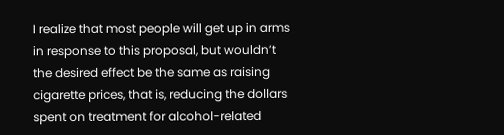I realize that most people will get up in arms in response to this proposal, but wouldn’t the desired effect be the same as raising cigarette prices, that is, reducing the dollars spent on treatment for alcohol-related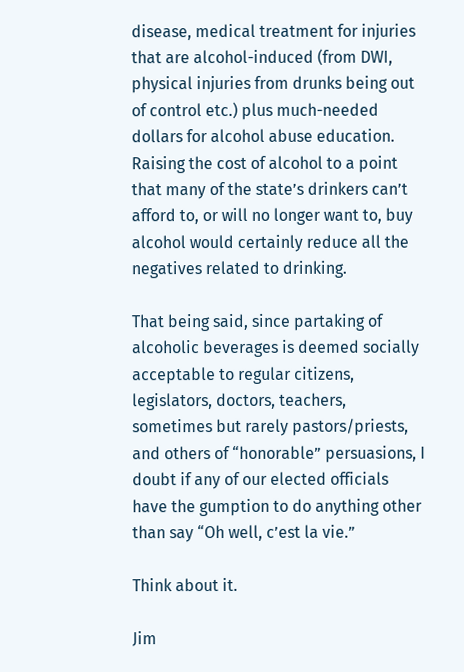disease, medical treatment for injuries that are alcohol-induced (from DWI, physical injuries from drunks being out of control etc.) plus much-needed dollars for alcohol abuse education. Raising the cost of alcohol to a point that many of the state’s drinkers can’t afford to, or will no longer want to, buy alcohol would certainly reduce all the negatives related to drinking.

That being said, since partaking of alcoholic beverages is deemed socially acceptable to regular citizens, legislators, doctors, teachers, sometimes but rarely pastors/priests, and others of “honorable” persuasions, I doubt if any of our elected officials have the gumption to do anything other than say “Oh well, c’est la vie.”

Think about it.

Jim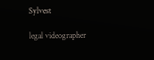Sylvest

legal videographer